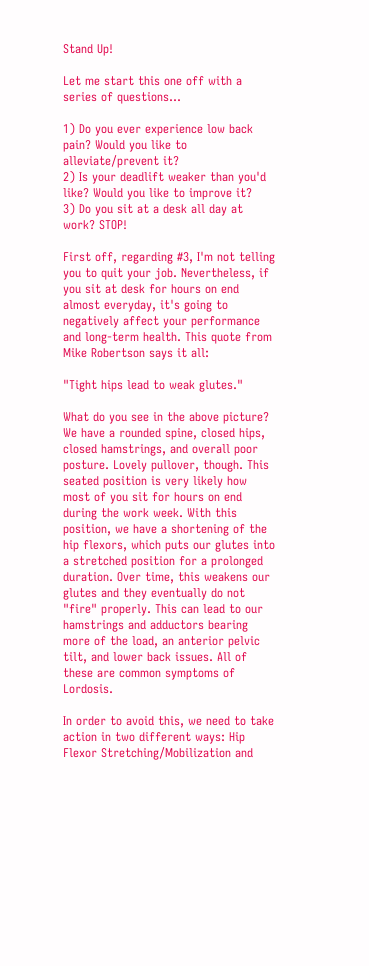Stand Up!

Let me start this one off with a series of questions...

1) Do you ever experience low back pain? Would you like to alleviate/prevent it?
2) Is your deadlift weaker than you'd like? Would you like to improve it?
3) Do you sit at a desk all day at work? STOP!

First off, regarding #3, I'm not telling you to quit your job. Nevertheless, if you sit at desk for hours on end almost everyday, it's going to negatively affect your performance and long-term health. This quote from Mike Robertson says it all:

"Tight hips lead to weak glutes."

What do you see in the above picture? We have a rounded spine, closed hips, closed hamstrings, and overall poor posture. Lovely pullover, though. This seated position is very likely how most of you sit for hours on end during the work week. With this position, we have a shortening of the hip flexors, which puts our glutes into a stretched position for a prolonged duration. Over time, this weakens our glutes and they eventually do not "fire" properly. This can lead to our hamstrings and adductors bearing more of the load, an anterior pelvic tilt, and lower back issues. All of these are common symptoms of Lordosis.

In order to avoid this, we need to take action in two different ways: Hip Flexor Stretching/Mobilization and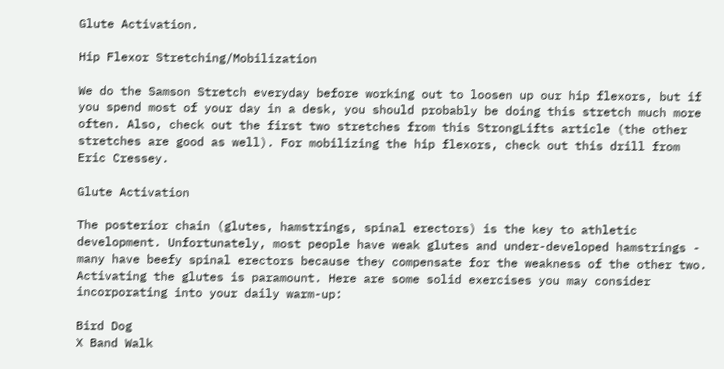Glute Activation.

Hip Flexor Stretching/Mobilization

We do the Samson Stretch everyday before working out to loosen up our hip flexors, but if you spend most of your day in a desk, you should probably be doing this stretch much more often. Also, check out the first two stretches from this StrongLifts article (the other stretches are good as well). For mobilizing the hip flexors, check out this drill from Eric Cressey.

Glute Activation

The posterior chain (glutes, hamstrings, spinal erectors) is the key to athletic development. Unfortunately, most people have weak glutes and under-developed hamstrings - many have beefy spinal erectors because they compensate for the weakness of the other two. Activating the glutes is paramount. Here are some solid exercises you may consider incorporating into your daily warm-up:

Bird Dog
X Band Walk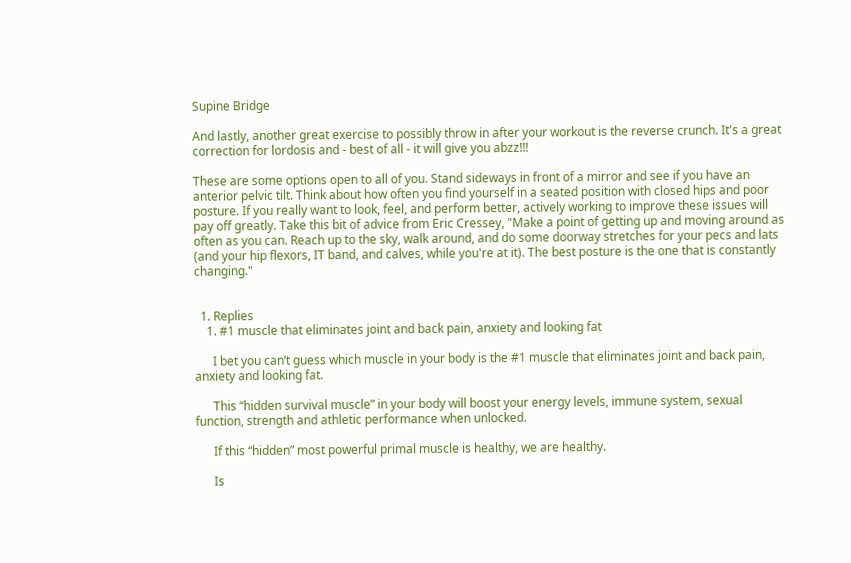Supine Bridge

And lastly, another great exercise to possibly throw in after your workout is the reverse crunch. It's a great correction for lordosis and - best of all - it will give you abzz!!!

These are some options open to all of you. Stand sideways in front of a mirror and see if you have an anterior pelvic tilt. Think about how often you find yourself in a seated position with closed hips and poor posture. If you really want to look, feel, and perform better, actively working to improve these issues will pay off greatly. Take this bit of advice from Eric Cressey, "Make a point of getting up and moving around as often as you can. Reach up to the sky, walk around, and do some doorway stretches for your pecs and lats (and your hip flexors, IT band, and calves, while you're at it). The best posture is the one that is constantly changing."


  1. Replies
    1. #1 muscle that eliminates joint and back pain, anxiety and looking fat

      I bet you can’t guess which muscle in your body is the #1 muscle that eliminates joint and back pain, anxiety and looking fat.

      This “hidden survival muscle” in your body will boost your energy levels, immune system, sexual function, strength and athletic performance when unlocked.

      If this “hidden” most powerful primal muscle is healthy, we are healthy.

      Is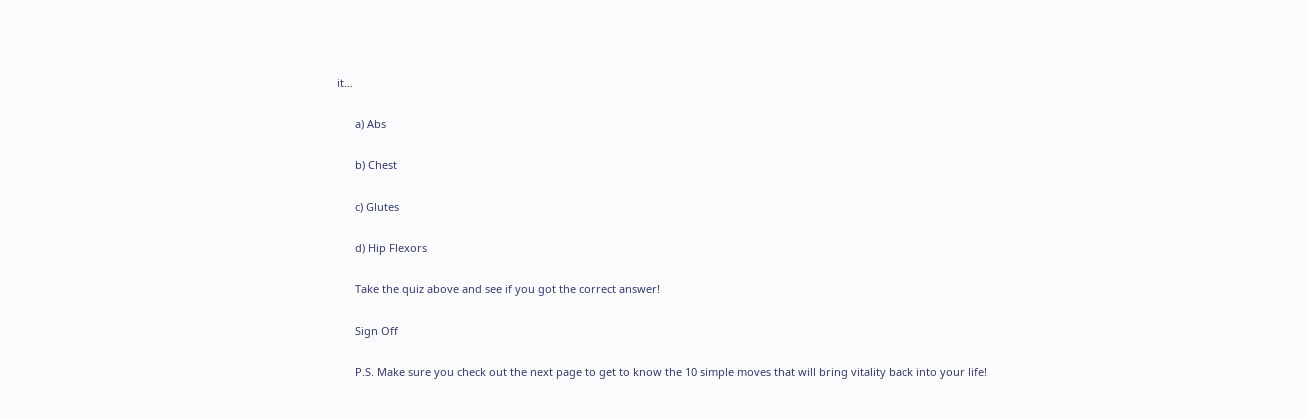it…

      a) Abs

      b) Chest

      c) Glutes

      d) Hip Flexors

      Take the quiz above and see if you got the correct answer!

      Sign Off

      P.S. Make sure you check out the next page to get to know the 10 simple moves that will bring vitality back into your life!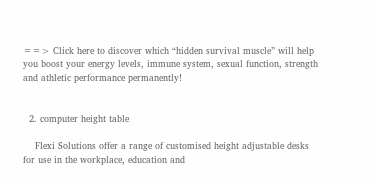==> Click here to discover which “hidden survival muscle” will help you boost your energy levels, immune system, sexual function, strength and athletic performance permanently!


  2. computer height table

    Flexi Solutions offer a range of customised height adjustable desks for use in the workplace, education and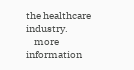the healthcare industry.
    more information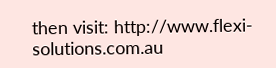then visit: http://www.flexi-solutions.com.au